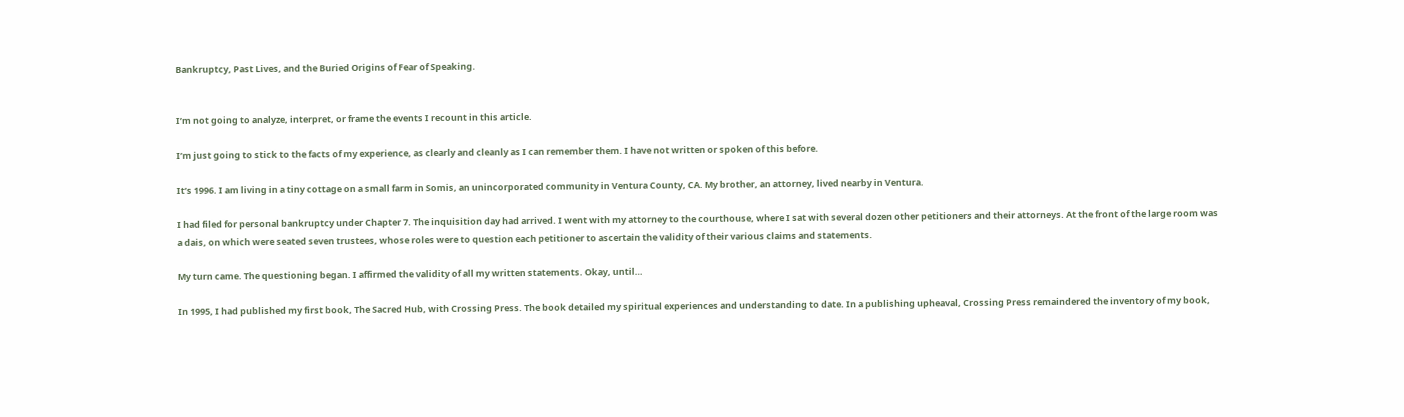Bankruptcy, Past Lives, and the Buried Origins of Fear of Speaking.


I’m not going to analyze, interpret, or frame the events I recount in this article.

I’m just going to stick to the facts of my experience, as clearly and cleanly as I can remember them. I have not written or spoken of this before.

It’s 1996. I am living in a tiny cottage on a small farm in Somis, an unincorporated community in Ventura County, CA. My brother, an attorney, lived nearby in Ventura.

I had filed for personal bankruptcy under Chapter 7. The inquisition day had arrived. I went with my attorney to the courthouse, where I sat with several dozen other petitioners and their attorneys. At the front of the large room was a dais, on which were seated seven trustees, whose roles were to question each petitioner to ascertain the validity of their various claims and statements.

My turn came. The questioning began. I affirmed the validity of all my written statements. Okay, until…

In 1995, I had published my first book, The Sacred Hub, with Crossing Press. The book detailed my spiritual experiences and understanding to date. In a publishing upheaval, Crossing Press remaindered the inventory of my book,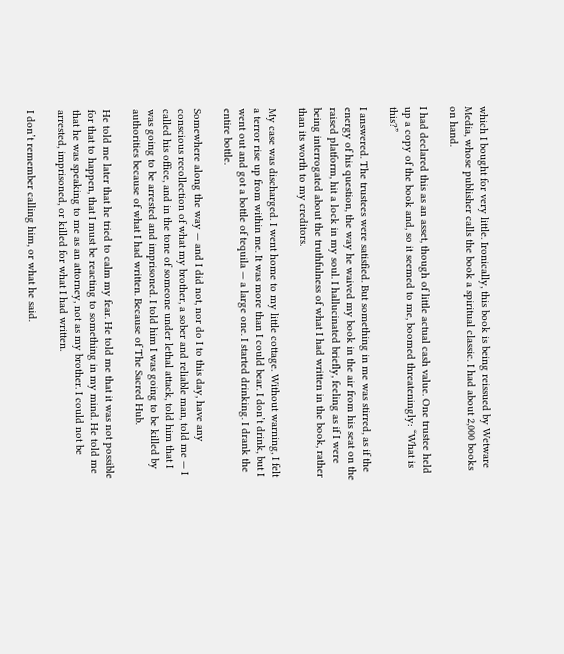which I bought for very little. Ironically, this book is being reissued by Wetware Media, whose publisher calls the book a spiritual classic. I had about 2,000 books on hand.

I had declared this as an asset, though of little actual cash value. One trustee held up a copy of the book and, so it seemed to me, boomed threateningly: “What is this?”

I answered. The trustees were satisfied. But something in me was stirred, as if the energy of his question, the way he waived my book in the air from his seat on the raised platform, hit a lock in my soul. I hallucinated briefly, feeling as if I were being interrogated about the truthfulness of what I had written in the book, rather than its worth to my creditors.

My case was discharged. I went home to my little cottage. Without warning, I felt a terror rise up from within me. It was more than I could bear. I don’t drink, but I went out and got a bottle of tequila — a large one. I started drinking. I drank the entire bottle.

Somewhere along the way — and I did not, nor do I to this day, have any conscious recollection of what my brother, a sober and reliable man, told me — I called his office, and in the tone of someone under lethal attack, told him that I was going to be arrested and imprisoned. I told him I was going to be killed by authorities because of what I had written. Because of The Sacred Hub.

He told me later that he tried to calm my fear. He told me that it was not possible for that to happen, that I must be reacting to something in my mind. He told me that he was speaking to me as an attorney, not as my brother. I could not be arrested, imprisoned, or killed for what I had written.

I don’t remember calling him, or what he said.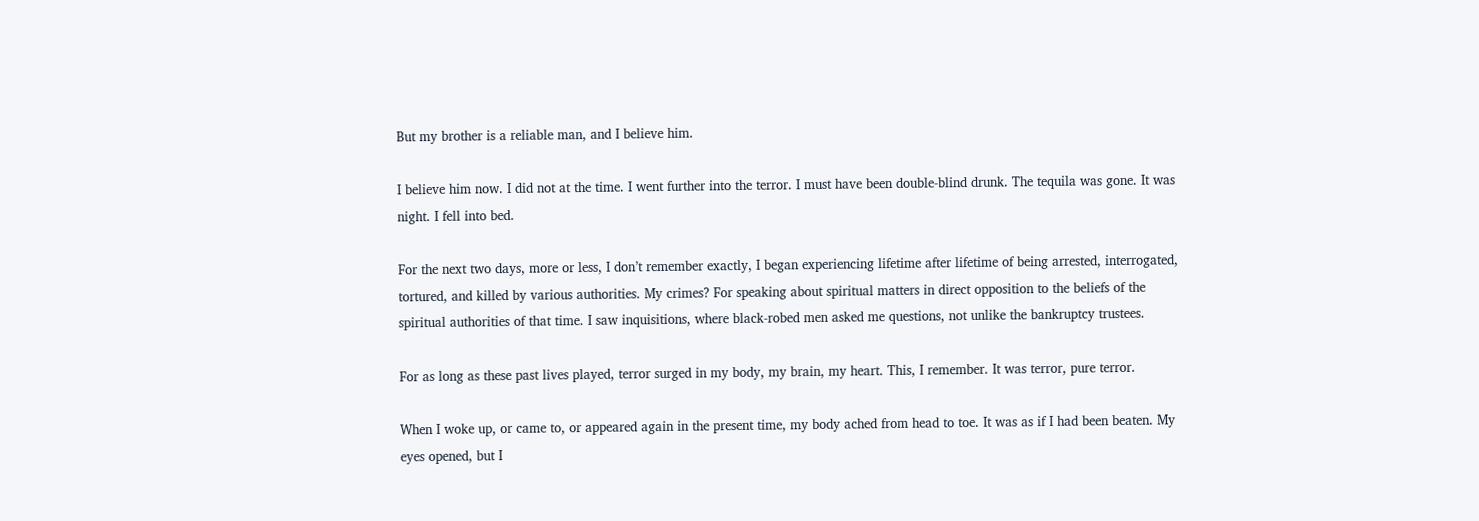But my brother is a reliable man, and I believe him.

I believe him now. I did not at the time. I went further into the terror. I must have been double-blind drunk. The tequila was gone. It was night. I fell into bed.

For the next two days, more or less, I don’t remember exactly, I began experiencing lifetime after lifetime of being arrested, interrogated, tortured, and killed by various authorities. My crimes? For speaking about spiritual matters in direct opposition to the beliefs of the spiritual authorities of that time. I saw inquisitions, where black-robed men asked me questions, not unlike the bankruptcy trustees.

For as long as these past lives played, terror surged in my body, my brain, my heart. This, I remember. It was terror, pure terror.

When I woke up, or came to, or appeared again in the present time, my body ached from head to toe. It was as if I had been beaten. My eyes opened, but I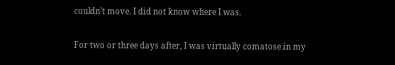couldn’t move. I did not know where I was.

For two or three days after, I was virtually comatose in my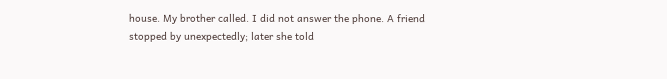house. My brother called. I did not answer the phone. A friend stopped by unexpectedly; later she told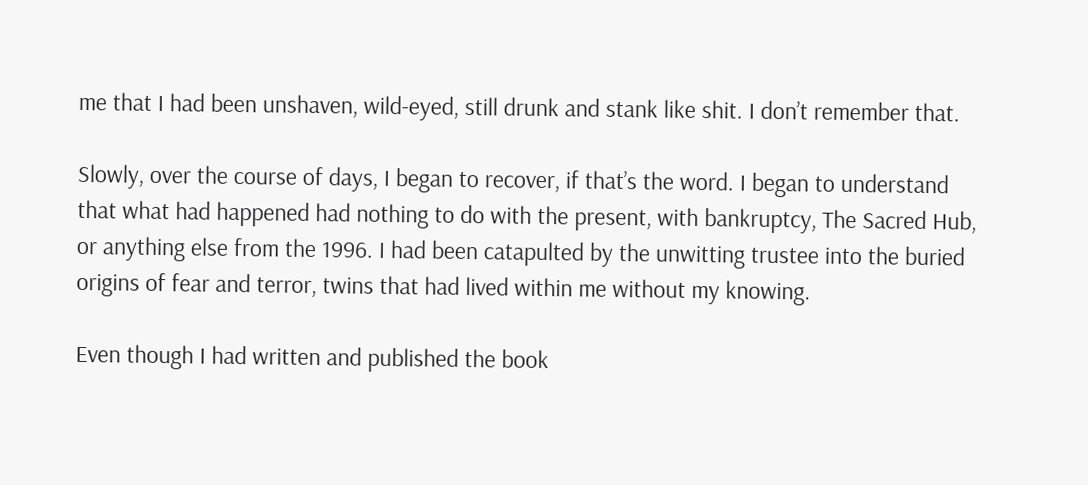me that I had been unshaven, wild-eyed, still drunk and stank like shit. I don’t remember that.

Slowly, over the course of days, I began to recover, if that’s the word. I began to understand that what had happened had nothing to do with the present, with bankruptcy, The Sacred Hub, or anything else from the 1996. I had been catapulted by the unwitting trustee into the buried origins of fear and terror, twins that had lived within me without my knowing.

Even though I had written and published the book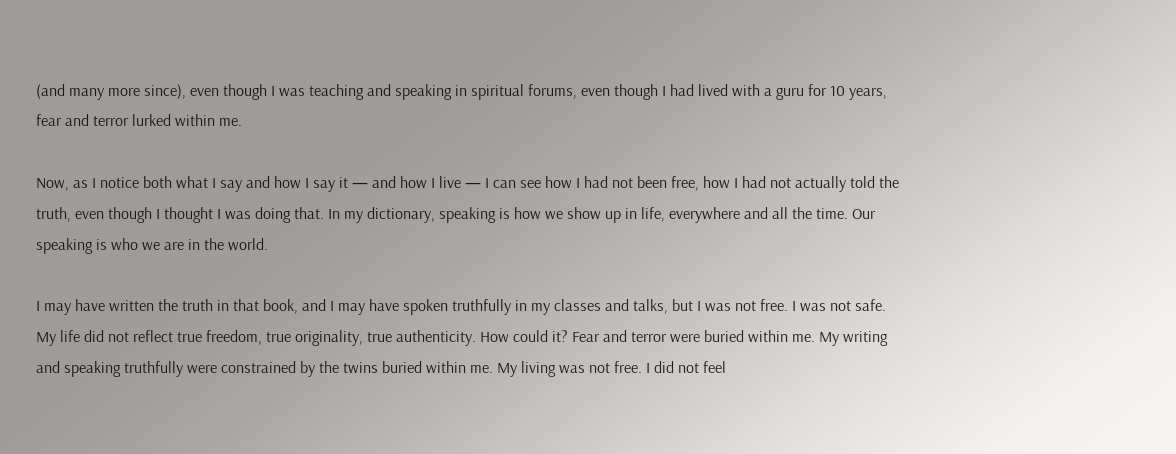(and many more since), even though I was teaching and speaking in spiritual forums, even though I had lived with a guru for 10 years, fear and terror lurked within me.

Now, as I notice both what I say and how I say it — and how I live — I can see how I had not been free, how I had not actually told the truth, even though I thought I was doing that. In my dictionary, speaking is how we show up in life, everywhere and all the time. Our speaking is who we are in the world.

I may have written the truth in that book, and I may have spoken truthfully in my classes and talks, but I was not free. I was not safe. My life did not reflect true freedom, true originality, true authenticity. How could it? Fear and terror were buried within me. My writing and speaking truthfully were constrained by the twins buried within me. My living was not free. I did not feel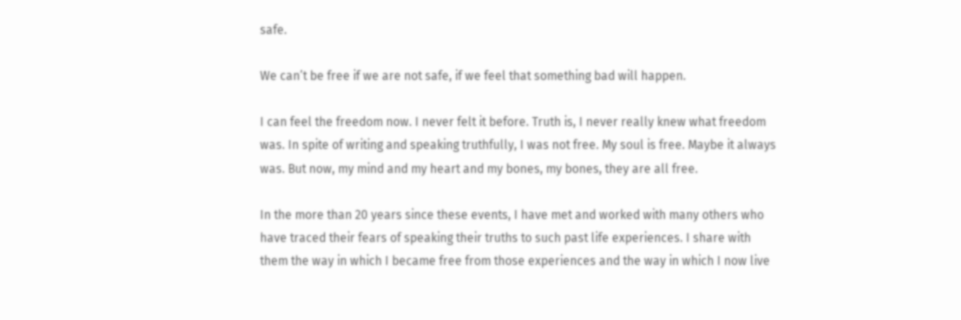safe.

We can’t be free if we are not safe, if we feel that something bad will happen.

I can feel the freedom now. I never felt it before. Truth is, I never really knew what freedom was. In spite of writing and speaking truthfully, I was not free. My soul is free. Maybe it always was. But now, my mind and my heart and my bones, my bones, they are all free.

In the more than 20 years since these events, I have met and worked with many others who have traced their fears of speaking their truths to such past life experiences. I share with them the way in which I became free from those experiences and the way in which I now live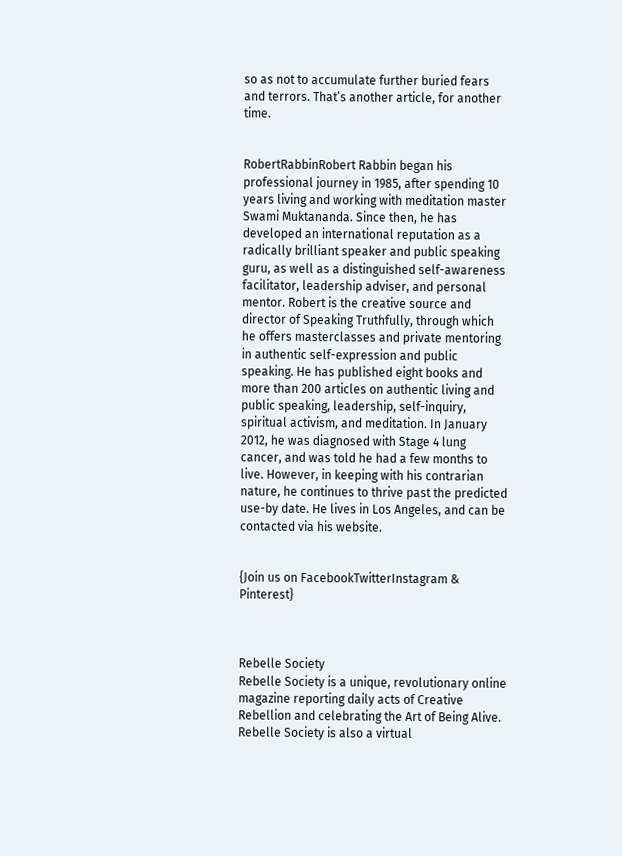so as not to accumulate further buried fears and terrors. That’s another article, for another time.


RobertRabbinRobert Rabbin began his professional journey in 1985, after spending 10 years living and working with meditation master Swami Muktananda. Since then, he has developed an international reputation as a radically brilliant speaker and public speaking guru, as well as a distinguished self-awareness facilitator, leadership adviser, and personal mentor. Robert is the creative source and director of Speaking Truthfully, through which he offers masterclasses and private mentoring in authentic self-expression and public speaking. He has published eight books and more than 200 articles on authentic living and public speaking, leadership, self-inquiry, spiritual activism, and meditation. In January 2012, he was diagnosed with Stage 4 lung cancer, and was told he had a few months to live. However, in keeping with his contrarian nature, he continues to thrive past the predicted use-by date. He lives in Los Angeles, and can be contacted via his website.


{Join us on FacebookTwitterInstagram & Pinterest}



Rebelle Society
Rebelle Society is a unique, revolutionary online magazine reporting daily acts of Creative Rebellion and celebrating the Art of Being Alive. Rebelle Society is also a virtual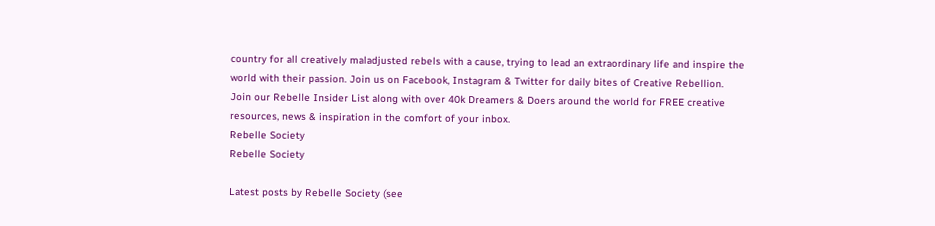country for all creatively maladjusted rebels with a cause, trying to lead an extraordinary life and inspire the world with their passion. Join us on Facebook, Instagram & Twitter for daily bites of Creative Rebellion. Join our Rebelle Insider List along with over 40k Dreamers & Doers around the world for FREE creative resources, news & inspiration in the comfort of your inbox.
Rebelle Society
Rebelle Society

Latest posts by Rebelle Society (see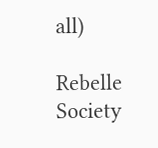all)

Rebelle Society